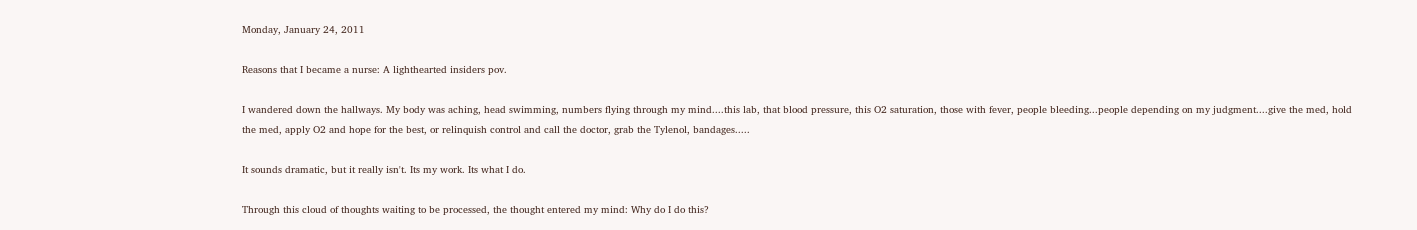Monday, January 24, 2011

Reasons that I became a nurse: A lighthearted insiders pov.

I wandered down the hallways. My body was aching, head swimming, numbers flying through my mind....this lab, that blood pressure, this O2 saturation, those with fever, people bleeding...people depending on my judgment....give the med, hold the med, apply O2 and hope for the best, or relinquish control and call the doctor, grab the Tylenol, bandages.....

It sounds dramatic, but it really isn't. Its my work. Its what I do.

Through this cloud of thoughts waiting to be processed, the thought entered my mind: Why do I do this?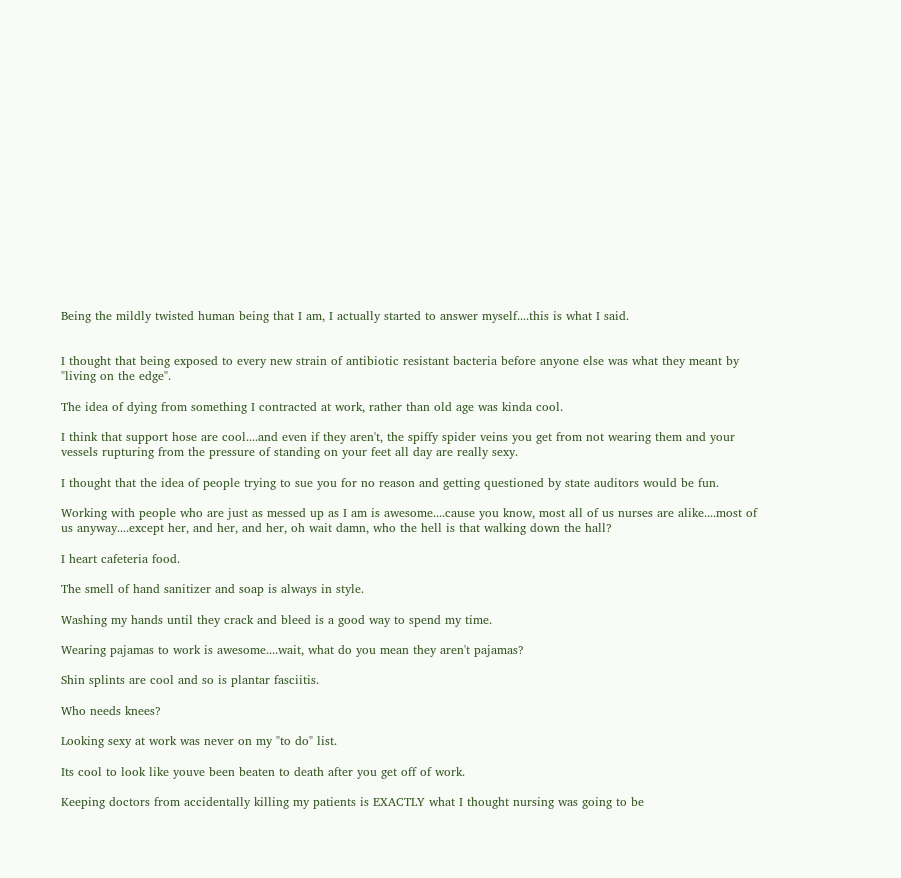Being the mildly twisted human being that I am, I actually started to answer myself....this is what I said.


I thought that being exposed to every new strain of antibiotic resistant bacteria before anyone else was what they meant by "living on the edge".

The idea of dying from something I contracted at work, rather than old age was kinda cool.

I think that support hose are cool....and even if they aren't, the spiffy spider veins you get from not wearing them and your vessels rupturing from the pressure of standing on your feet all day are really sexy.

I thought that the idea of people trying to sue you for no reason and getting questioned by state auditors would be fun.

Working with people who are just as messed up as I am is awesome....cause you know, most all of us nurses are alike....most of us anyway....except her, and her, and her, oh wait damn, who the hell is that walking down the hall?

I heart cafeteria food.

The smell of hand sanitizer and soap is always in style.

Washing my hands until they crack and bleed is a good way to spend my time.

Wearing pajamas to work is awesome....wait, what do you mean they aren't pajamas?

Shin splints are cool and so is plantar fasciitis.

Who needs knees?

Looking sexy at work was never on my "to do" list.

Its cool to look like youve been beaten to death after you get off of work.

Keeping doctors from accidentally killing my patients is EXACTLY what I thought nursing was going to be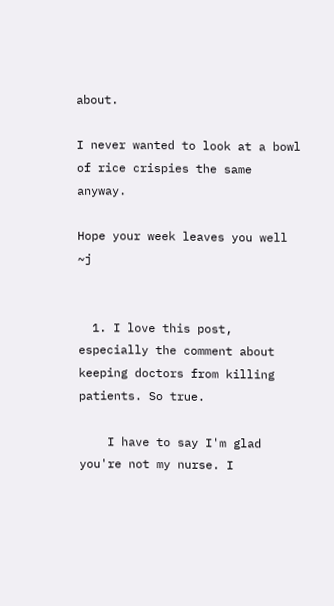about.

I never wanted to look at a bowl of rice crispies the same anyway.

Hope your week leaves you well ~j


  1. I love this post, especially the comment about keeping doctors from killing patients. So true.

    I have to say I'm glad you're not my nurse. I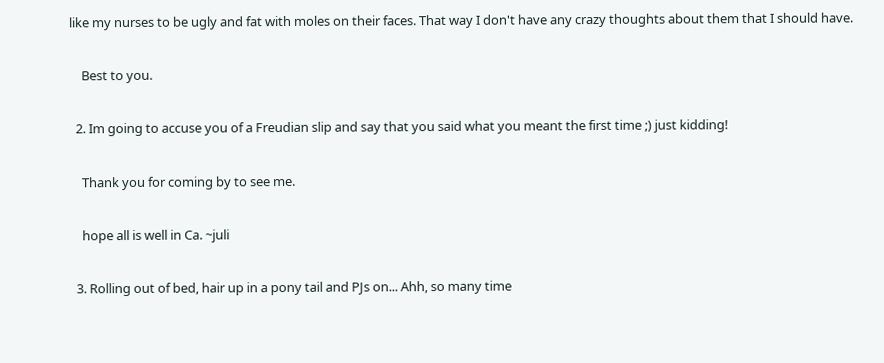like my nurses to be ugly and fat with moles on their faces. That way I don't have any crazy thoughts about them that I should have.

    Best to you.

  2. Im going to accuse you of a Freudian slip and say that you said what you meant the first time ;) just kidding!

    Thank you for coming by to see me.

    hope all is well in Ca. ~juli

  3. Rolling out of bed, hair up in a pony tail and PJs on... Ahh, so many time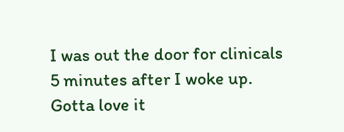I was out the door for clinicals 5 minutes after I woke up. Gotta love it